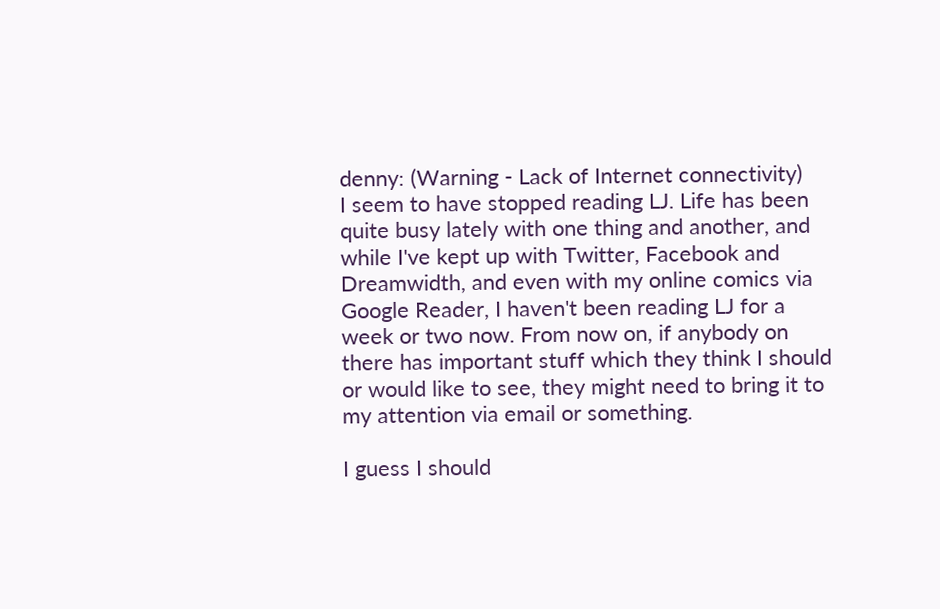denny: (Warning - Lack of Internet connectivity)
I seem to have stopped reading LJ. Life has been quite busy lately with one thing and another, and while I've kept up with Twitter, Facebook and Dreamwidth, and even with my online comics via Google Reader, I haven't been reading LJ for a week or two now. From now on, if anybody on there has important stuff which they think I should or would like to see, they might need to bring it to my attention via email or something.

I guess I should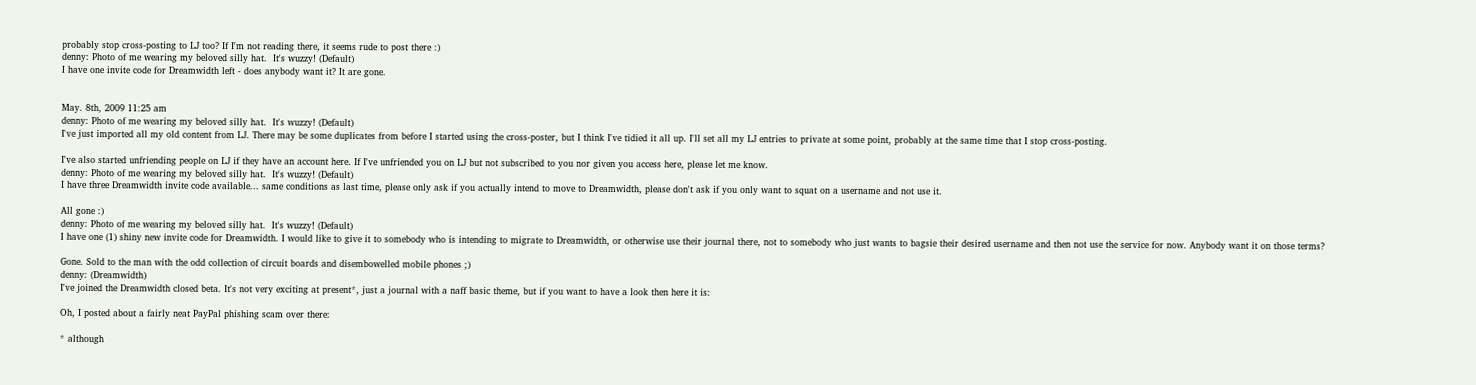probably stop cross-posting to LJ too? If I'm not reading there, it seems rude to post there :)
denny: Photo of me wearing my beloved silly hat.  It's wuzzy! (Default)
I have one invite code for Dreamwidth left - does anybody want it? It are gone.


May. 8th, 2009 11:25 am
denny: Photo of me wearing my beloved silly hat.  It's wuzzy! (Default)
I've just imported all my old content from LJ. There may be some duplicates from before I started using the cross-poster, but I think I've tidied it all up. I'll set all my LJ entries to private at some point, probably at the same time that I stop cross-posting.

I've also started unfriending people on LJ if they have an account here. If I've unfriended you on LJ but not subscribed to you nor given you access here, please let me know.
denny: Photo of me wearing my beloved silly hat.  It's wuzzy! (Default)
I have three Dreamwidth invite code available... same conditions as last time, please only ask if you actually intend to move to Dreamwidth, please don't ask if you only want to squat on a username and not use it.

All gone :)
denny: Photo of me wearing my beloved silly hat.  It's wuzzy! (Default)
I have one (1) shiny new invite code for Dreamwidth. I would like to give it to somebody who is intending to migrate to Dreamwidth, or otherwise use their journal there, not to somebody who just wants to bagsie their desired username and then not use the service for now. Anybody want it on those terms?

Gone. Sold to the man with the odd collection of circuit boards and disembowelled mobile phones ;)
denny: (Dreamwidth)
I've joined the Dreamwidth closed beta. It's not very exciting at present*, just a journal with a naff basic theme, but if you want to have a look then here it is:

Oh, I posted about a fairly neat PayPal phishing scam over there:

* although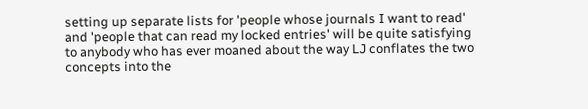setting up separate lists for 'people whose journals I want to read' and 'people that can read my locked entries' will be quite satisfying to anybody who has ever moaned about the way LJ conflates the two concepts into the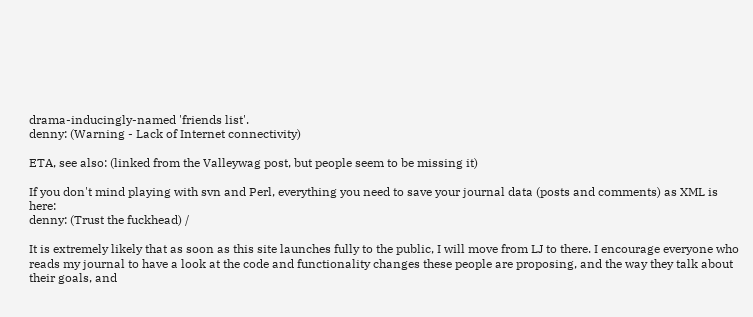drama-inducingly-named 'friends list'.
denny: (Warning - Lack of Internet connectivity)

ETA, see also: (linked from the Valleywag post, but people seem to be missing it)

If you don't mind playing with svn and Perl, everything you need to save your journal data (posts and comments) as XML is here:
denny: (Trust the fuckhead) /

It is extremely likely that as soon as this site launches fully to the public, I will move from LJ to there. I encourage everyone who reads my journal to have a look at the code and functionality changes these people are proposing, and the way they talk about their goals, and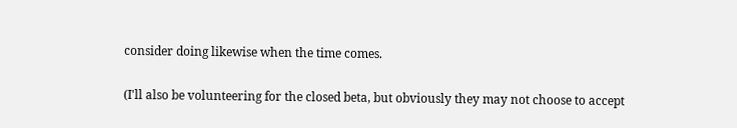consider doing likewise when the time comes.

(I'll also be volunteering for the closed beta, but obviously they may not choose to accept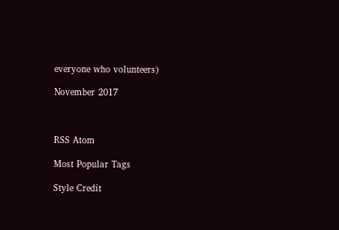everyone who volunteers)

November 2017



RSS Atom

Most Popular Tags

Style Credit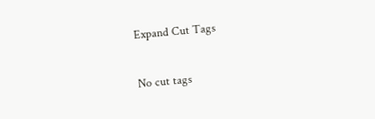Expand Cut Tags

No cut tags